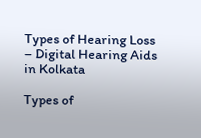Types of Hearing Loss – Digital Hearing Aids in Kolkata

Types of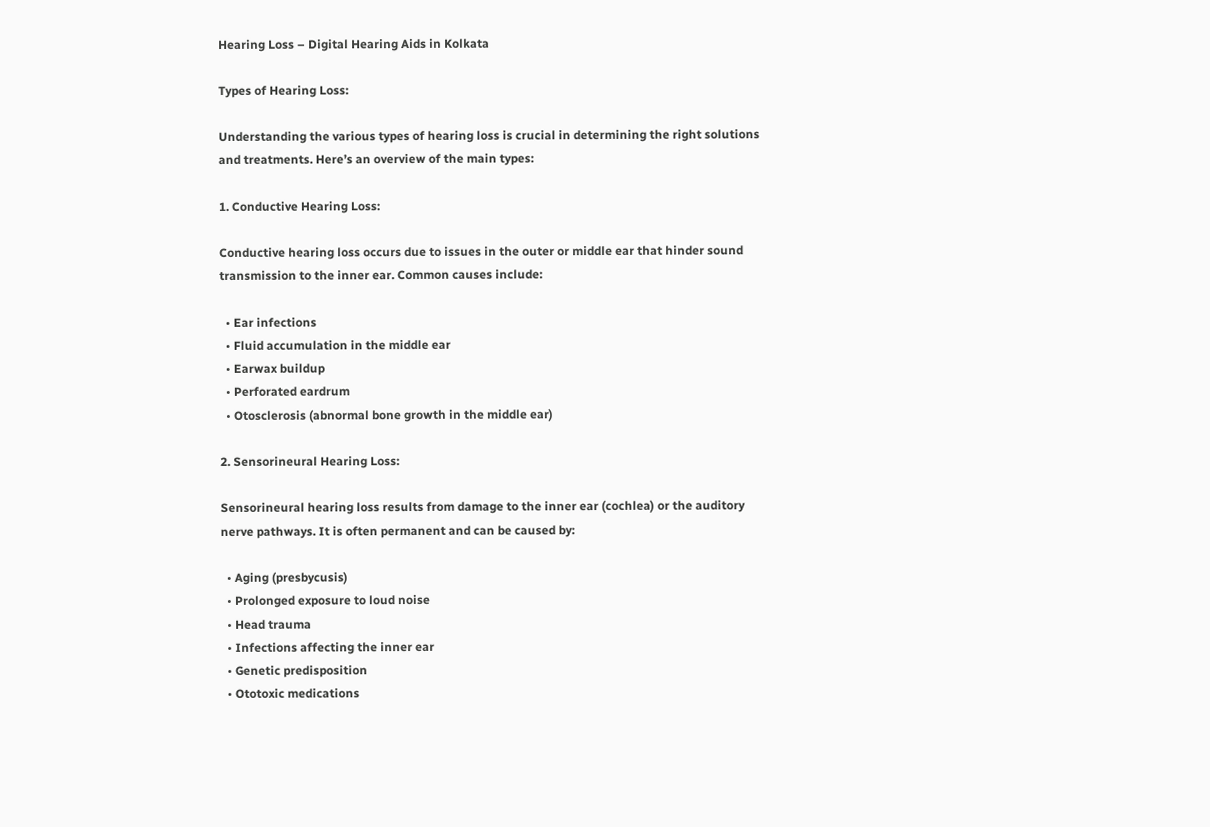Hearing Loss – Digital Hearing Aids in Kolkata

Types of Hearing Loss:

Understanding the various types of hearing loss is crucial in determining the right solutions and treatments. Here’s an overview of the main types:

1. Conductive Hearing Loss:

Conductive hearing loss occurs due to issues in the outer or middle ear that hinder sound transmission to the inner ear. Common causes include:

  • Ear infections
  • Fluid accumulation in the middle ear
  • Earwax buildup
  • Perforated eardrum
  • Otosclerosis (abnormal bone growth in the middle ear)

2. Sensorineural Hearing Loss:

Sensorineural hearing loss results from damage to the inner ear (cochlea) or the auditory nerve pathways. It is often permanent and can be caused by:

  • Aging (presbycusis)
  • Prolonged exposure to loud noise
  • Head trauma
  • Infections affecting the inner ear
  • Genetic predisposition
  • Ototoxic medications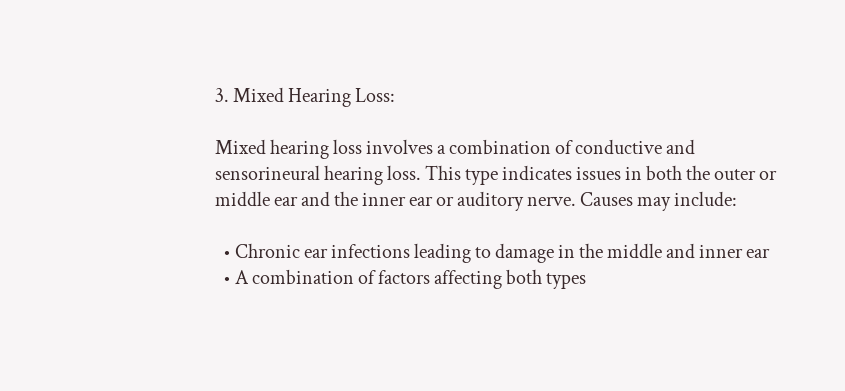3. Mixed Hearing Loss:

Mixed hearing loss involves a combination of conductive and sensorineural hearing loss. This type indicates issues in both the outer or middle ear and the inner ear or auditory nerve. Causes may include:

  • Chronic ear infections leading to damage in the middle and inner ear
  • A combination of factors affecting both types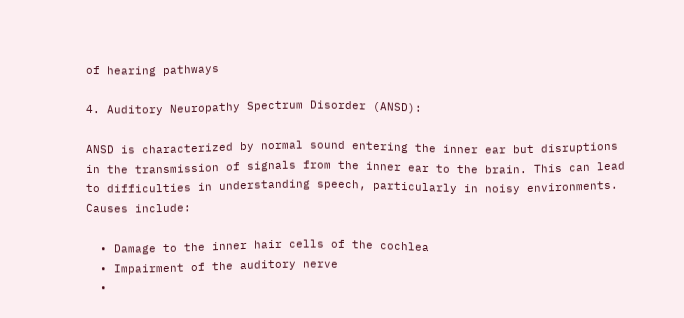of hearing pathways

4. Auditory Neuropathy Spectrum Disorder (ANSD):

ANSD is characterized by normal sound entering the inner ear but disruptions in the transmission of signals from the inner ear to the brain. This can lead to difficulties in understanding speech, particularly in noisy environments. Causes include:

  • Damage to the inner hair cells of the cochlea
  • Impairment of the auditory nerve
  •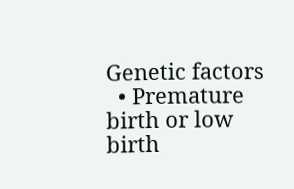Genetic factors
  • Premature birth or low birth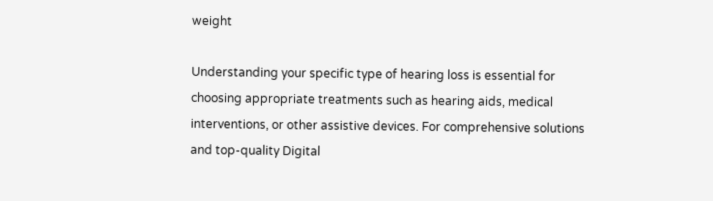weight

Understanding your specific type of hearing loss is essential for choosing appropriate treatments such as hearing aids, medical interventions, or other assistive devices. For comprehensive solutions and top-quality Digital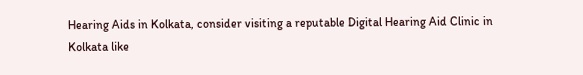Hearing Aids in Kolkata, consider visiting a reputable Digital Hearing Aid Clinic in Kolkata like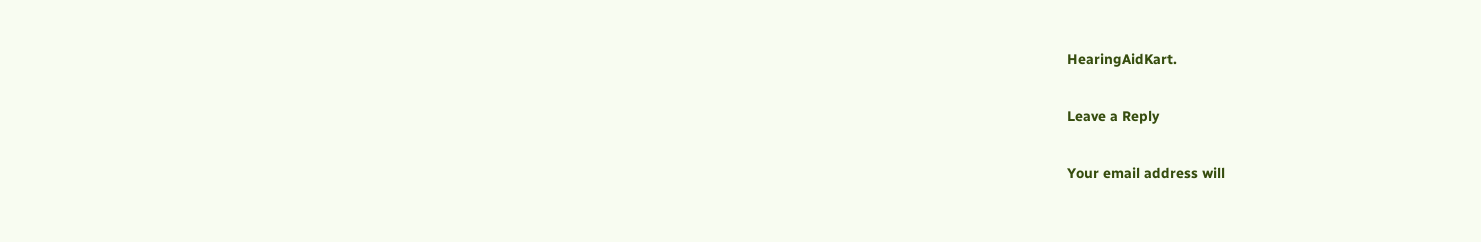HearingAidKart.

Leave a Reply

Your email address will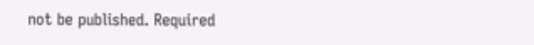not be published. Required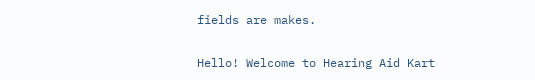fields are makes.

Hello! Welcome to Hearing Aid Kart